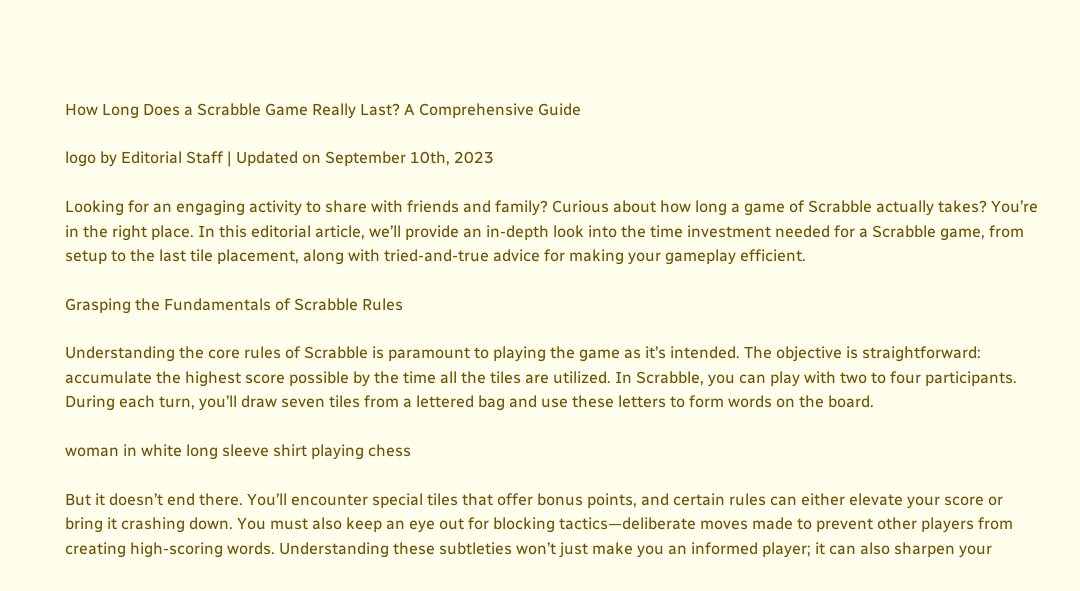How Long Does a Scrabble Game Really Last? A Comprehensive Guide

logo by Editorial Staff | Updated on September 10th, 2023

Looking for an engaging activity to share with friends and family? Curious about how long a game of Scrabble actually takes? You’re in the right place. In this editorial article, we’ll provide an in-depth look into the time investment needed for a Scrabble game, from setup to the last tile placement, along with tried-and-true advice for making your gameplay efficient.

Grasping the Fundamentals of Scrabble Rules

Understanding the core rules of Scrabble is paramount to playing the game as it’s intended. The objective is straightforward: accumulate the highest score possible by the time all the tiles are utilized. In Scrabble, you can play with two to four participants. During each turn, you’ll draw seven tiles from a lettered bag and use these letters to form words on the board.

woman in white long sleeve shirt playing chess

But it doesn’t end there. You’ll encounter special tiles that offer bonus points, and certain rules can either elevate your score or bring it crashing down. You must also keep an eye out for blocking tactics—deliberate moves made to prevent other players from creating high-scoring words. Understanding these subtleties won’t just make you an informed player; it can also sharpen your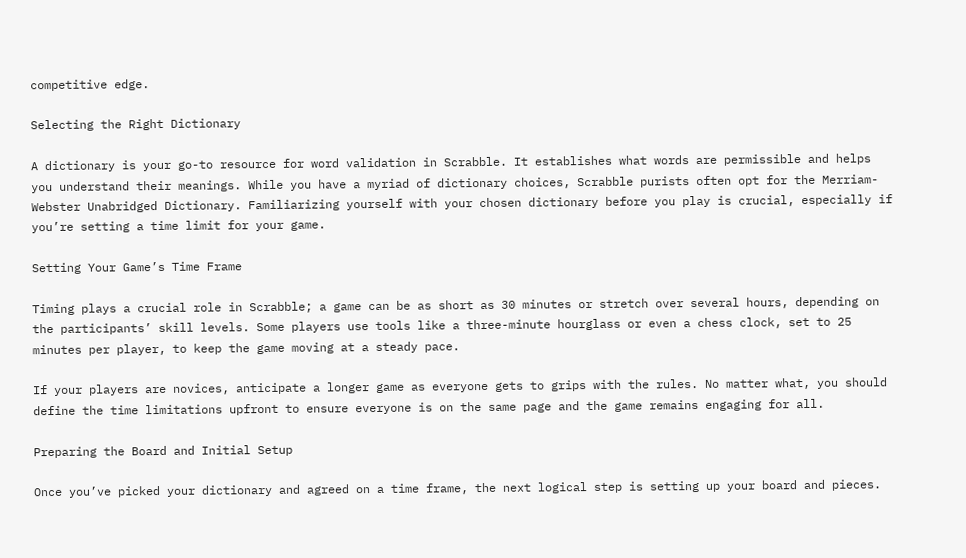competitive edge.

Selecting the Right Dictionary

A dictionary is your go-to resource for word validation in Scrabble. It establishes what words are permissible and helps you understand their meanings. While you have a myriad of dictionary choices, Scrabble purists often opt for the Merriam-Webster Unabridged Dictionary. Familiarizing yourself with your chosen dictionary before you play is crucial, especially if you’re setting a time limit for your game.

Setting Your Game’s Time Frame

Timing plays a crucial role in Scrabble; a game can be as short as 30 minutes or stretch over several hours, depending on the participants’ skill levels. Some players use tools like a three-minute hourglass or even a chess clock, set to 25 minutes per player, to keep the game moving at a steady pace.

If your players are novices, anticipate a longer game as everyone gets to grips with the rules. No matter what, you should define the time limitations upfront to ensure everyone is on the same page and the game remains engaging for all.

Preparing the Board and Initial Setup

Once you’ve picked your dictionary and agreed on a time frame, the next logical step is setting up your board and pieces.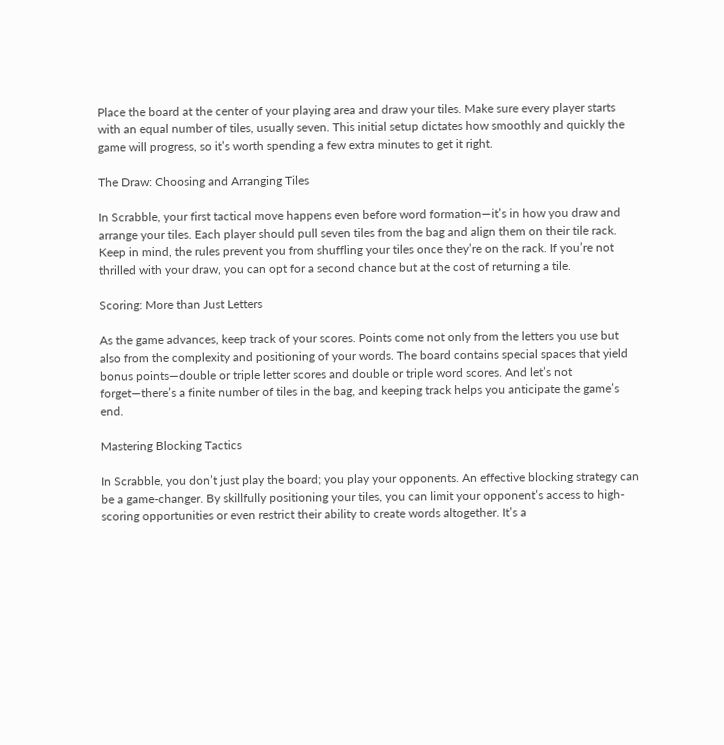Place the board at the center of your playing area and draw your tiles. Make sure every player starts with an equal number of tiles, usually seven. This initial setup dictates how smoothly and quickly the game will progress, so it’s worth spending a few extra minutes to get it right.

The Draw: Choosing and Arranging Tiles

In Scrabble, your first tactical move happens even before word formation—it’s in how you draw and arrange your tiles. Each player should pull seven tiles from the bag and align them on their tile rack. Keep in mind, the rules prevent you from shuffling your tiles once they’re on the rack. If you’re not thrilled with your draw, you can opt for a second chance but at the cost of returning a tile.

Scoring: More than Just Letters

As the game advances, keep track of your scores. Points come not only from the letters you use but also from the complexity and positioning of your words. The board contains special spaces that yield bonus points—double or triple letter scores and double or triple word scores. And let’s not forget—there’s a finite number of tiles in the bag, and keeping track helps you anticipate the game’s end.

Mastering Blocking Tactics

In Scrabble, you don’t just play the board; you play your opponents. An effective blocking strategy can be a game-changer. By skillfully positioning your tiles, you can limit your opponent’s access to high-scoring opportunities or even restrict their ability to create words altogether. It’s a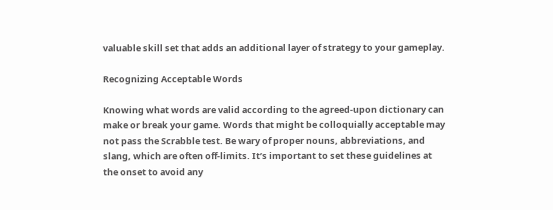valuable skill set that adds an additional layer of strategy to your gameplay.

Recognizing Acceptable Words

Knowing what words are valid according to the agreed-upon dictionary can make or break your game. Words that might be colloquially acceptable may not pass the Scrabble test. Be wary of proper nouns, abbreviations, and slang, which are often off-limits. It’s important to set these guidelines at the onset to avoid any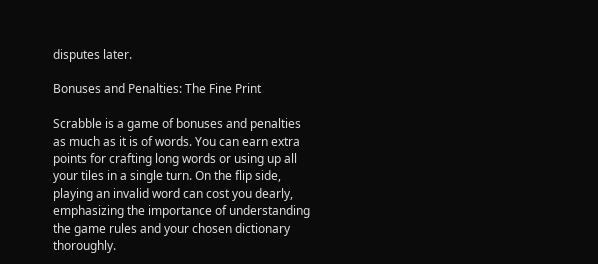disputes later.

Bonuses and Penalties: The Fine Print

Scrabble is a game of bonuses and penalties as much as it is of words. You can earn extra points for crafting long words or using up all your tiles in a single turn. On the flip side, playing an invalid word can cost you dearly, emphasizing the importance of understanding the game rules and your chosen dictionary thoroughly.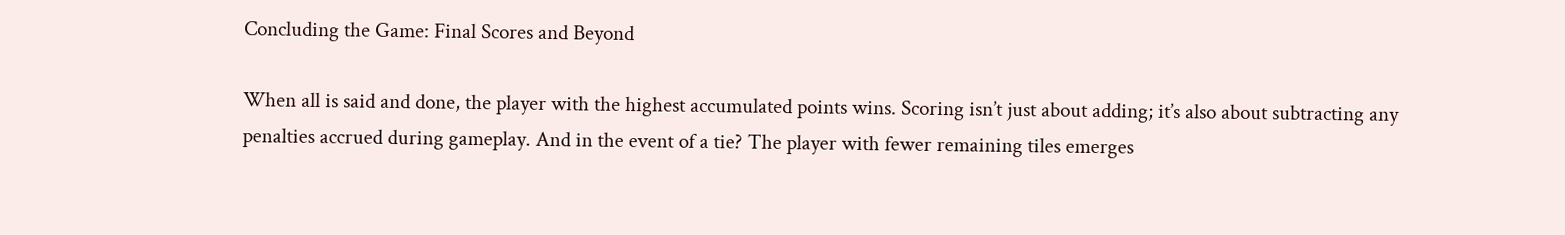Concluding the Game: Final Scores and Beyond

When all is said and done, the player with the highest accumulated points wins. Scoring isn’t just about adding; it’s also about subtracting any penalties accrued during gameplay. And in the event of a tie? The player with fewer remaining tiles emerges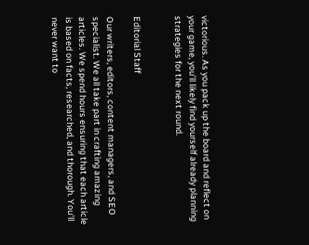victorious. As you pack up the board and reflect on your game, you’ll likely find yourself already planning strategies for the next round.


Editorial Staff

Our writers, editors, content managers, and SEO specialist. We all take part in crafting amazing articles. We spend hours ensuring that each article is based on facts, researched, and thorough. You'll never want to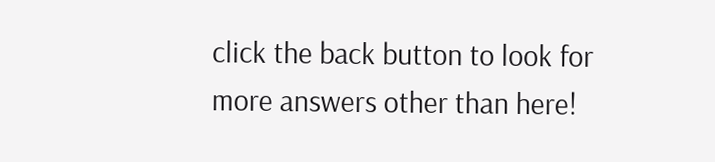click the back button to look for more answers other than here!